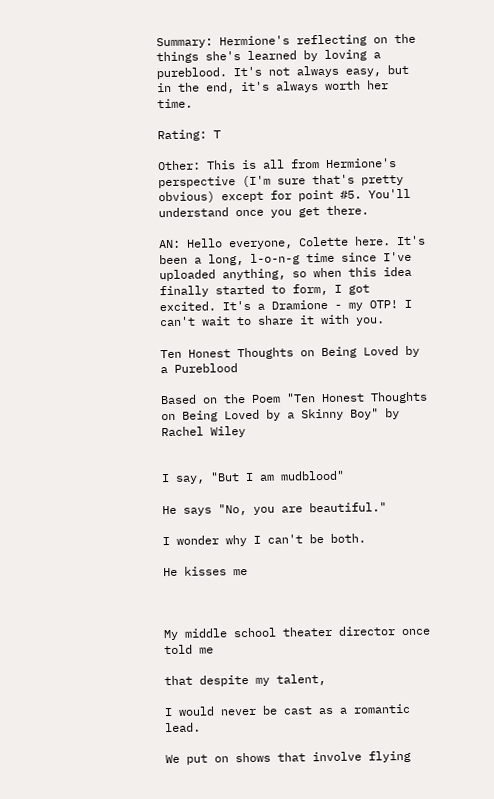Summary: Hermione's reflecting on the things she's learned by loving a pureblood. It's not always easy, but in the end, it's always worth her time.

Rating: T

Other: This is all from Hermione's perspective (I'm sure that's pretty obvious) except for point #5. You'll understand once you get there.

AN: Hello everyone, Colette here. It's been a long, l-o-n-g time since I've uploaded anything, so when this idea finally started to form, I got excited. It's a Dramione - my OTP! I can't wait to share it with you.

Ten Honest Thoughts on Being Loved by a Pureblood

Based on the Poem "Ten Honest Thoughts on Being Loved by a Skinny Boy" by Rachel Wiley


I say, "But I am mudblood"

He says "No, you are beautiful."

I wonder why I can't be both.

He kisses me



My middle school theater director once told me

that despite my talent,

I would never be cast as a romantic lead.

We put on shows that involve flying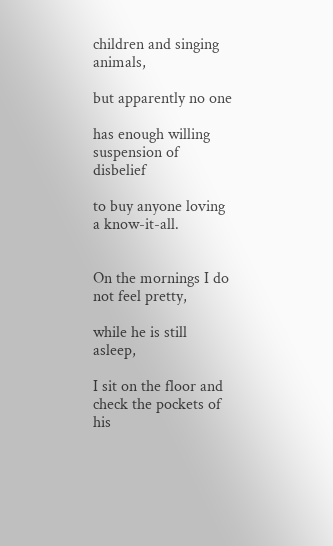children and singing animals,

but apparently no one

has enough willing suspension of disbelief

to buy anyone loving a know-it-all.


On the mornings I do not feel pretty,

while he is still asleep,

I sit on the floor and check the pockets of his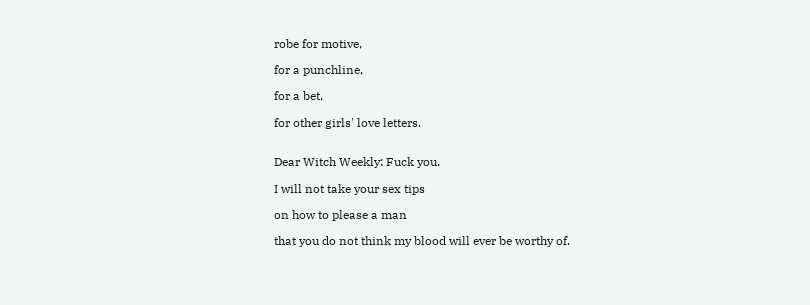robe for motive,

for a punchline,

for a bet,

for other girls' love letters.


Dear Witch Weekly: Fuck you.

I will not take your sex tips

on how to please a man

that you do not think my blood will ever be worthy of.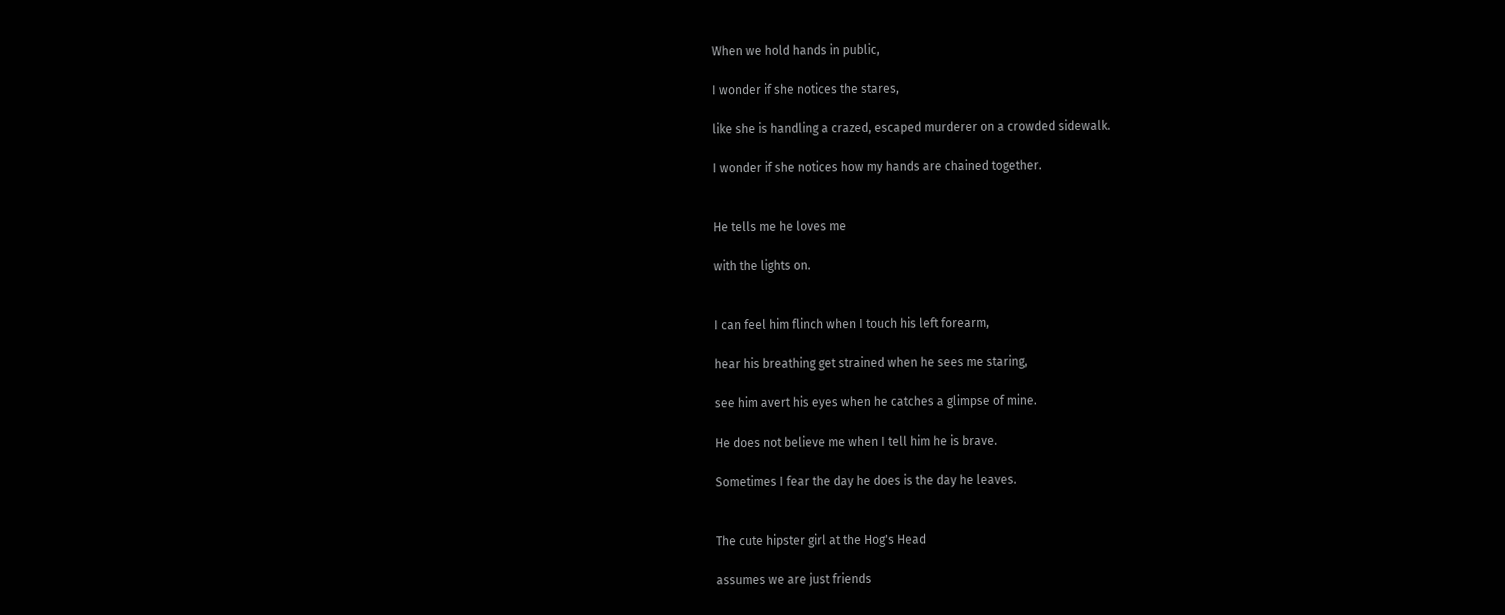When we hold hands in public,

I wonder if she notices the stares,

like she is handling a crazed, escaped murderer on a crowded sidewalk.

I wonder if she notices how my hands are chained together.


He tells me he loves me

with the lights on.


I can feel him flinch when I touch his left forearm,

hear his breathing get strained when he sees me staring,

see him avert his eyes when he catches a glimpse of mine.

He does not believe me when I tell him he is brave.

Sometimes I fear the day he does is the day he leaves.


The cute hipster girl at the Hog's Head

assumes we are just friends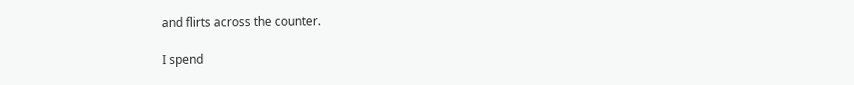and flirts across the counter.

I spend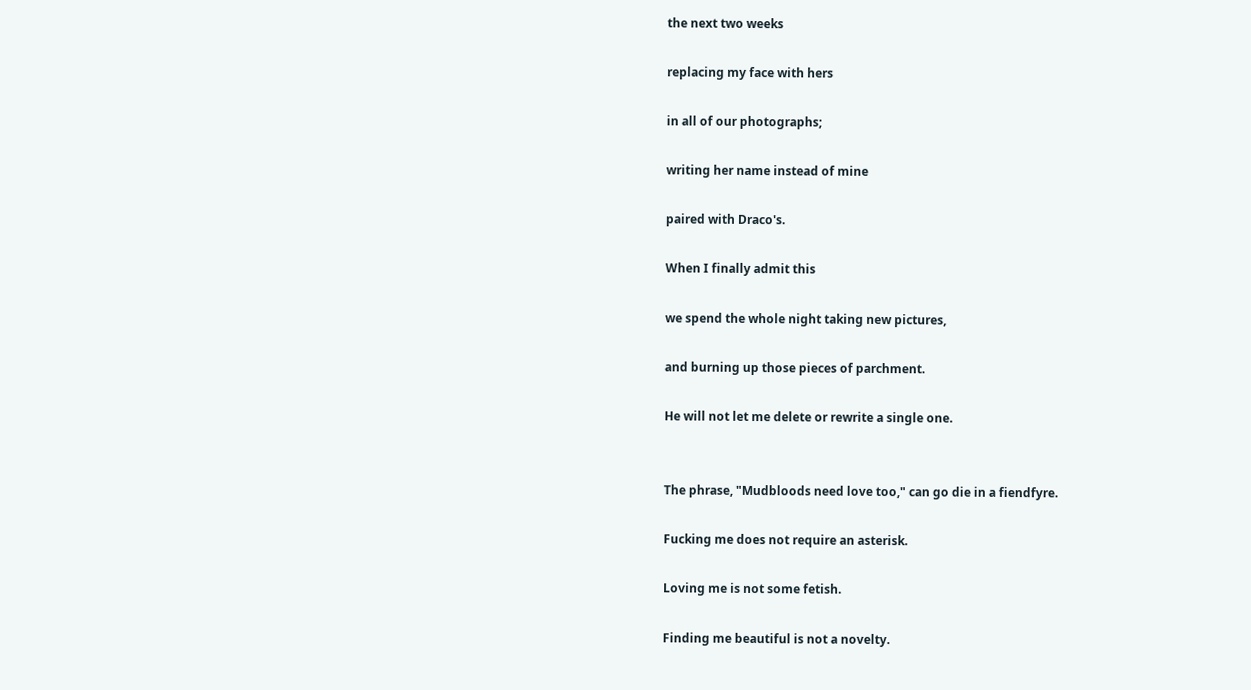the next two weeks

replacing my face with hers

in all of our photographs;

writing her name instead of mine

paired with Draco's.

When I finally admit this

we spend the whole night taking new pictures,

and burning up those pieces of parchment.

He will not let me delete or rewrite a single one.


The phrase, "Mudbloods need love too," can go die in a fiendfyre.

Fucking me does not require an asterisk.

Loving me is not some fetish.

Finding me beautiful is not a novelty.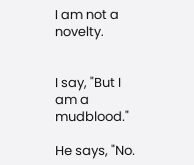I am not a novelty.


I say, "But I am a mudblood."

He says, "No.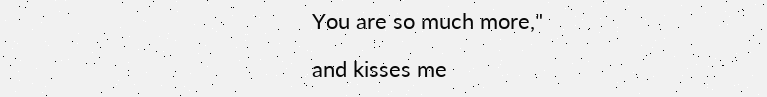You are so much more,"

and kisses me